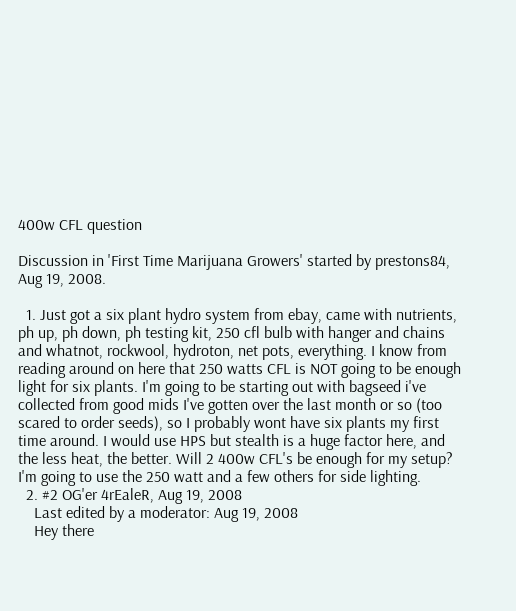400w CFL question

Discussion in 'First Time Marijuana Growers' started by prestons84, Aug 19, 2008.

  1. Just got a six plant hydro system from ebay, came with nutrients, ph up, ph down, ph testing kit, 250 cfl bulb with hanger and chains and whatnot, rockwool, hydroton, net pots, everything. I know from reading around on here that 250 watts CFL is NOT going to be enough light for six plants. I'm going to be starting out with bagseed i've collected from good mids I've gotten over the last month or so (too scared to order seeds), so I probably wont have six plants my first time around. I would use HPS but stealth is a huge factor here, and the less heat, the better. Will 2 400w CFL's be enough for my setup? I'm going to use the 250 watt and a few others for side lighting.
  2. #2 OG'er 4rEaleR, Aug 19, 2008
    Last edited by a moderator: Aug 19, 2008
    Hey there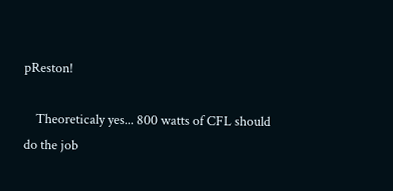pReston!

    Theoreticaly yes... 800 watts of CFL should do the job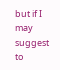but if I may suggest to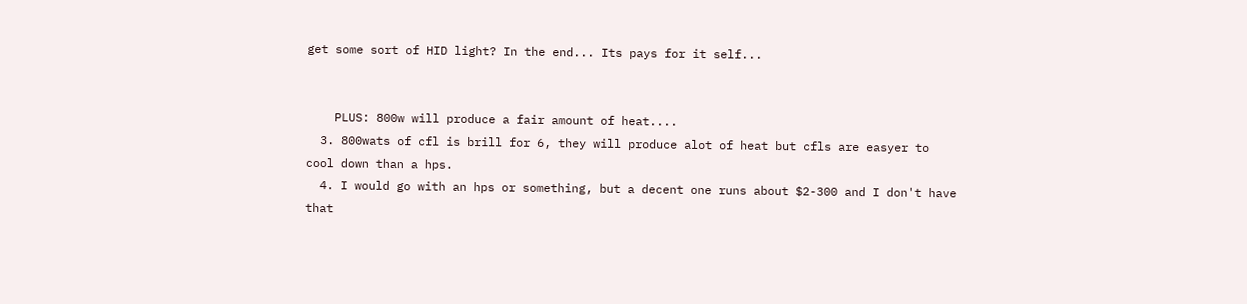get some sort of HID light? In the end... Its pays for it self...


    PLUS: 800w will produce a fair amount of heat....
  3. 800wats of cfl is brill for 6, they will produce alot of heat but cfls are easyer to cool down than a hps.
  4. I would go with an hps or something, but a decent one runs about $2-300 and I don't have that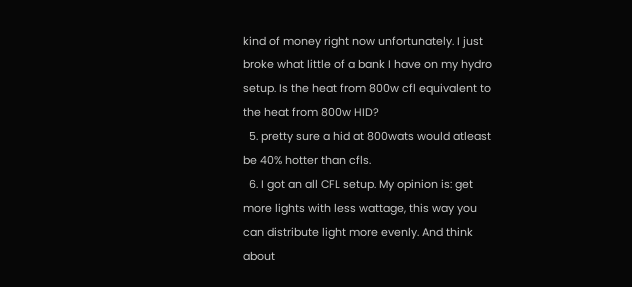kind of money right now unfortunately. I just broke what little of a bank I have on my hydro setup. Is the heat from 800w cfl equivalent to the heat from 800w HID?
  5. pretty sure a hid at 800wats would atleast be 40% hotter than cfls.
  6. I got an all CFL setup. My opinion is: get more lights with less wattage, this way you can distribute light more evenly. And think about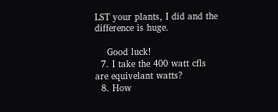LST your plants, I did and the difference is huge.

    Good luck!
  7. I take the 400 watt cfls are equivelant watts?
  8. How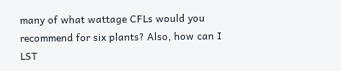many of what wattage CFLs would you recommend for six plants? Also, how can I LST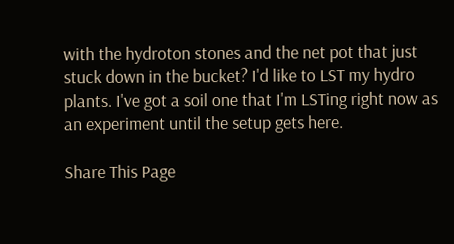with the hydroton stones and the net pot that just stuck down in the bucket? I'd like to LST my hydro plants. I've got a soil one that I'm LSTing right now as an experiment until the setup gets here.

Share This Page